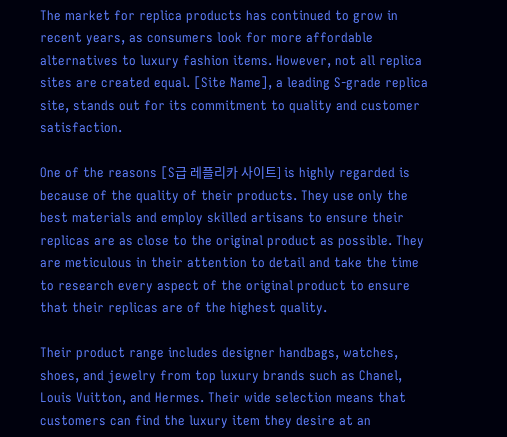The market for replica products has continued to grow in recent years, as consumers look for more affordable alternatives to luxury fashion items. However, not all replica sites are created equal. [Site Name], a leading S-grade replica site, stands out for its commitment to quality and customer satisfaction.

One of the reasons [S급 레플리카 사이트] is highly regarded is because of the quality of their products. They use only the best materials and employ skilled artisans to ensure their replicas are as close to the original product as possible. They are meticulous in their attention to detail and take the time to research every aspect of the original product to ensure that their replicas are of the highest quality.

Their product range includes designer handbags, watches, shoes, and jewelry from top luxury brands such as Chanel, Louis Vuitton, and Hermes. Their wide selection means that customers can find the luxury item they desire at an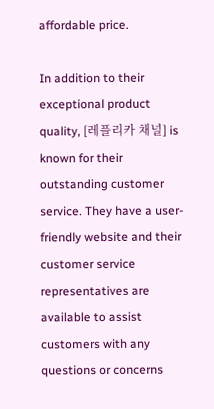affordable price.

In addition to their exceptional product quality, [레플리카 채널] is known for their outstanding customer service. They have a user-friendly website and their customer service representatives are available to assist customers with any questions or concerns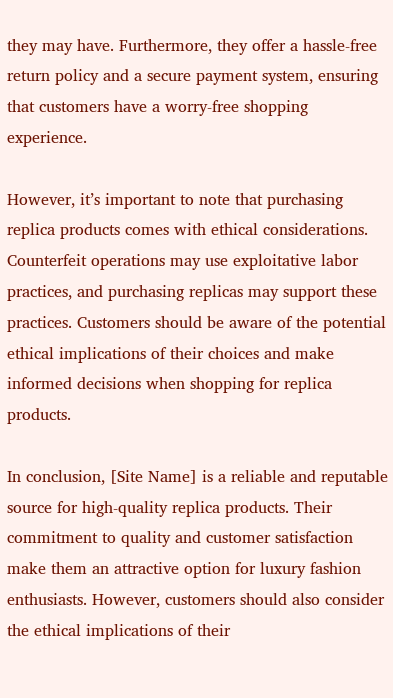they may have. Furthermore, they offer a hassle-free return policy and a secure payment system, ensuring that customers have a worry-free shopping experience.

However, it’s important to note that purchasing replica products comes with ethical considerations. Counterfeit operations may use exploitative labor practices, and purchasing replicas may support these practices. Customers should be aware of the potential ethical implications of their choices and make informed decisions when shopping for replica products.

In conclusion, [Site Name] is a reliable and reputable source for high-quality replica products. Their commitment to quality and customer satisfaction make them an attractive option for luxury fashion enthusiasts. However, customers should also consider the ethical implications of their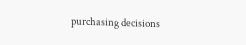purchasing decisions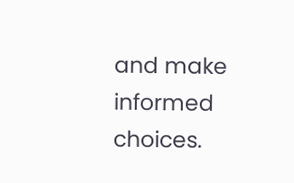and make informed choices.